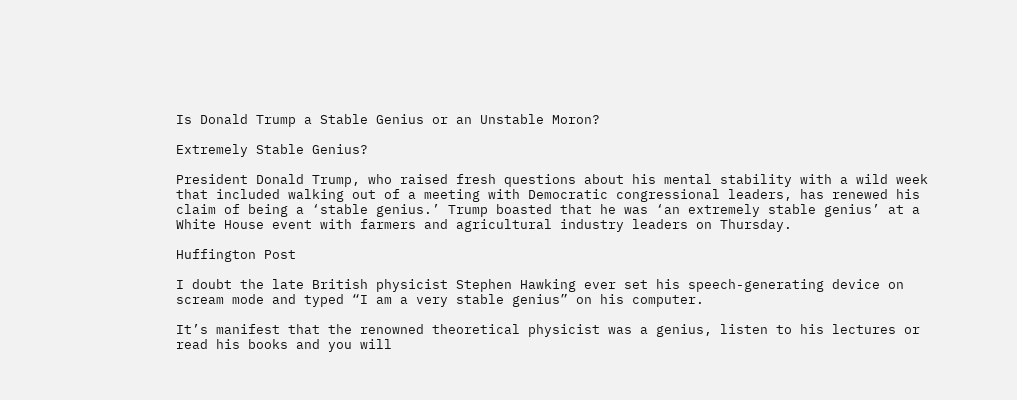Is Donald Trump a Stable Genius or an Unstable Moron?

Extremely Stable Genius?

President Donald Trump, who raised fresh questions about his mental stability with a wild week that included walking out of a meeting with Democratic congressional leaders, has renewed his claim of being a ‘stable genius.’ Trump boasted that he was ‘an extremely stable genius’ at a White House event with farmers and agricultural industry leaders on Thursday.

Huffington Post

I doubt the late British physicist Stephen Hawking ever set his speech-generating device on scream mode and typed “I am a very stable genius” on his computer.

It’s manifest that the renowned theoretical physicist was a genius, listen to his lectures or read his books and you will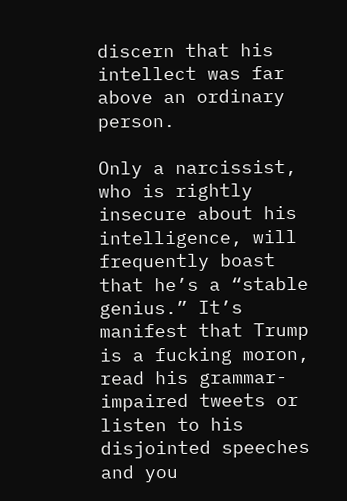discern that his intellect was far above an ordinary person.

Only a narcissist, who is rightly insecure about his intelligence, will frequently boast that he’s a “stable genius.” It’s manifest that Trump is a fucking moron, read his grammar-impaired tweets or listen to his disjointed speeches and you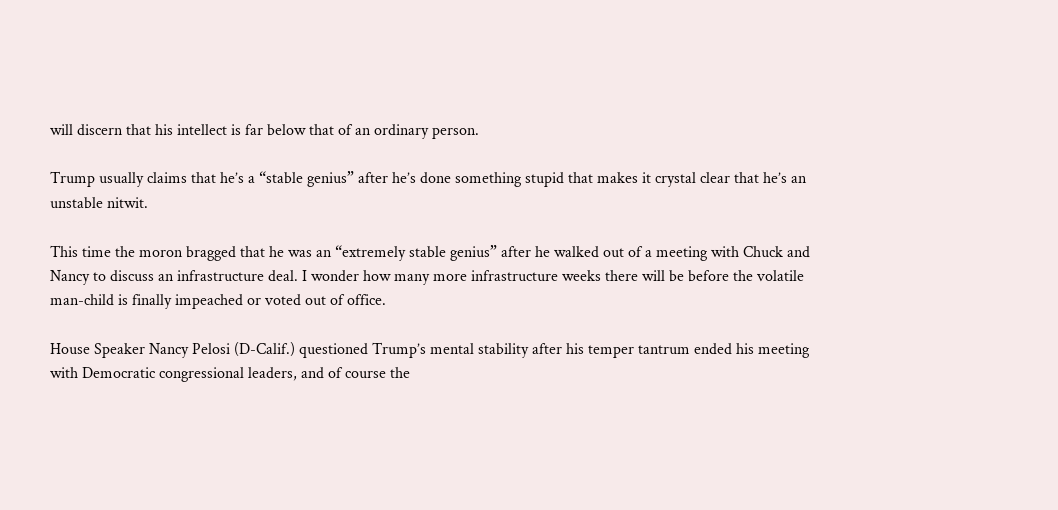will discern that his intellect is far below that of an ordinary person.

Trump usually claims that he’s a “stable genius” after he’s done something stupid that makes it crystal clear that he’s an unstable nitwit.

This time the moron bragged that he was an “extremely stable genius” after he walked out of a meeting with Chuck and Nancy to discuss an infrastructure deal. I wonder how many more infrastructure weeks there will be before the volatile man-child is finally impeached or voted out of office.

House Speaker Nancy Pelosi (D-Calif.) questioned Trump’s mental stability after his temper tantrum ended his meeting with Democratic congressional leaders, and of course the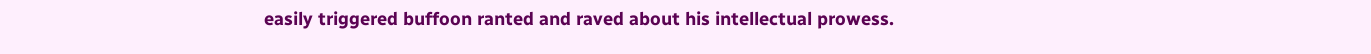easily triggered buffoon ranted and raved about his intellectual prowess.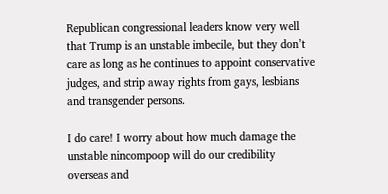Republican congressional leaders know very well that Trump is an unstable imbecile, but they don’t care as long as he continues to appoint conservative judges, and strip away rights from gays, lesbians and transgender persons.

I do care! I worry about how much damage the unstable nincompoop will do our credibility overseas and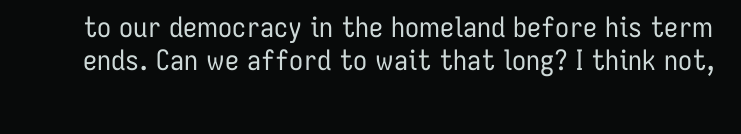to our democracy in the homeland before his term ends. Can we afford to wait that long? I think not,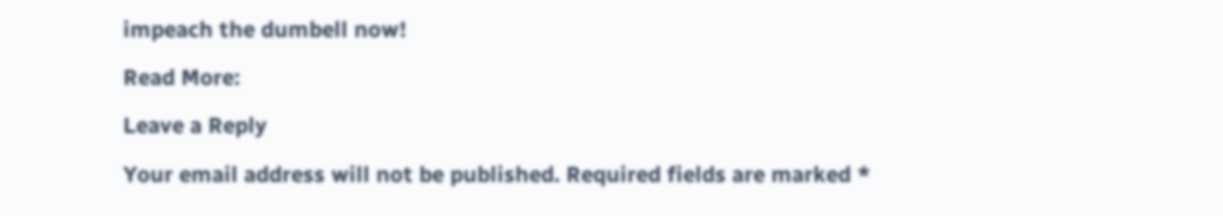impeach the dumbell now!

Read More:

Leave a Reply

Your email address will not be published. Required fields are marked *